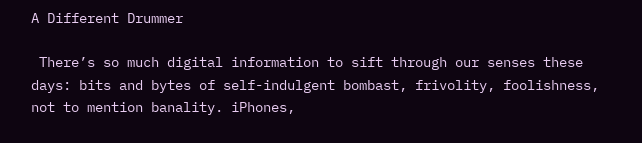A Different Drummer

 There’s so much digital information to sift through our senses these days: bits and bytes of self-indulgent bombast, frivolity, foolishness, not to mention banality. iPhones,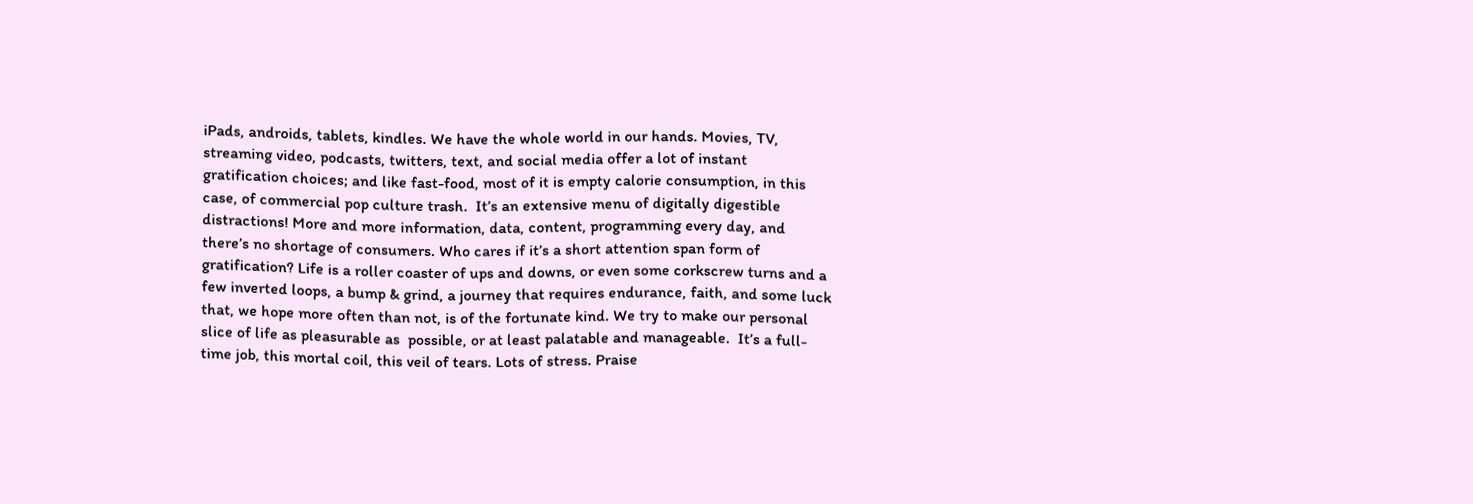iPads, androids, tablets, kindles. We have the whole world in our hands. Movies, TV, streaming video, podcasts, twitters, text, and social media offer a lot of instant gratification choices; and like fast-food, most of it is empty calorie consumption, in this case, of commercial pop culture trash.  It’s an extensive menu of digitally digestible distractions! More and more information, data, content, programming every day, and there’s no shortage of consumers. Who cares if it’s a short attention span form of gratification? Life is a roller coaster of ups and downs, or even some corkscrew turns and a few inverted loops, a bump & grind, a journey that requires endurance, faith, and some luck that, we hope more often than not, is of the fortunate kind. We try to make our personal slice of life as pleasurable as  possible, or at least palatable and manageable.  It’s a full-time job, this mortal coil, this veil of tears. Lots of stress. Praise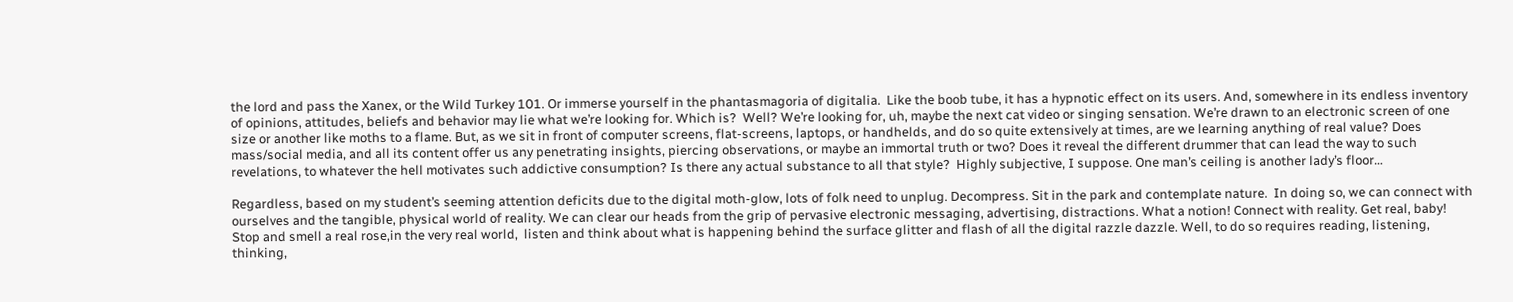the lord and pass the Xanex, or the Wild Turkey 101. Or immerse yourself in the phantasmagoria of digitalia.  Like the boob tube, it has a hypnotic effect on its users. And, somewhere in its endless inventory of opinions, attitudes, beliefs and behavior may lie what we’re looking for. Which is?  Well? We’re looking for, uh, maybe the next cat video or singing sensation. We’re drawn to an electronic screen of one size or another like moths to a flame. But, as we sit in front of computer screens, flat-screens, laptops, or handhelds, and do so quite extensively at times, are we learning anything of real value? Does mass/social media, and all its content offer us any penetrating insights, piercing observations, or maybe an immortal truth or two? Does it reveal the different drummer that can lead the way to such revelations, to whatever the hell motivates such addictive consumption? Is there any actual substance to all that style?  Highly subjective, I suppose. One man’s ceiling is another lady’s floor…

Regardless, based on my student’s seeming attention deficits due to the digital moth-glow, lots of folk need to unplug. Decompress. Sit in the park and contemplate nature.  In doing so, we can connect with ourselves and the tangible, physical world of reality. We can clear our heads from the grip of pervasive electronic messaging, advertising, distractions. What a notion! Connect with reality. Get real, baby!  Stop and smell a real rose,in the very real world,  listen and think about what is happening behind the surface glitter and flash of all the digital razzle dazzle. Well, to do so requires reading, listening, thinking,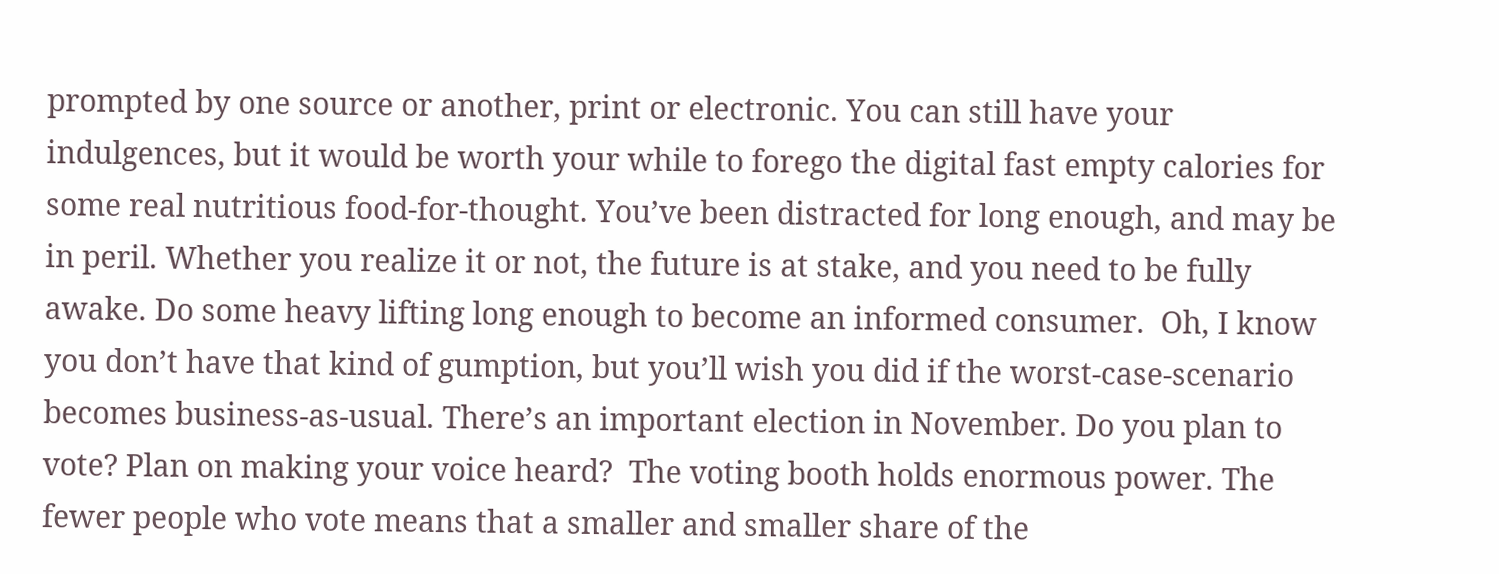prompted by one source or another, print or electronic. You can still have your indulgences, but it would be worth your while to forego the digital fast empty calories for some real nutritious food-for-thought. You’ve been distracted for long enough, and may be in peril. Whether you realize it or not, the future is at stake, and you need to be fully awake. Do some heavy lifting long enough to become an informed consumer.  Oh, I know you don’t have that kind of gumption, but you’ll wish you did if the worst-case-scenario becomes business-as-usual. There’s an important election in November. Do you plan to vote? Plan on making your voice heard?  The voting booth holds enormous power. The fewer people who vote means that a smaller and smaller share of the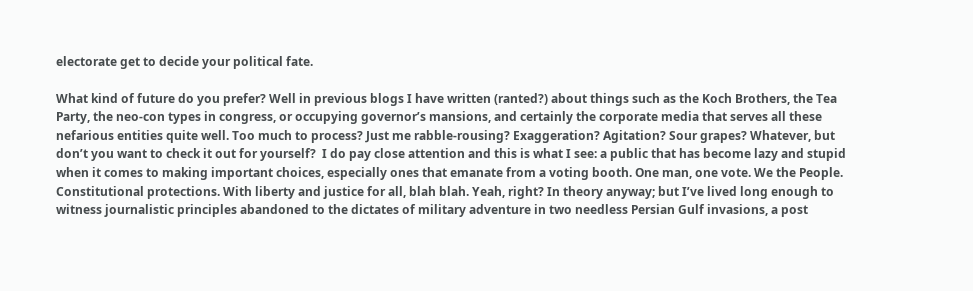electorate get to decide your political fate.

What kind of future do you prefer? Well in previous blogs I have written (ranted?) about things such as the Koch Brothers, the Tea Party, the neo-con types in congress, or occupying governor’s mansions, and certainly the corporate media that serves all these nefarious entities quite well. Too much to process? Just me rabble-rousing? Exaggeration? Agitation? Sour grapes? Whatever, but don’t you want to check it out for yourself?  I do pay close attention and this is what I see: a public that has become lazy and stupid when it comes to making important choices, especially ones that emanate from a voting booth. One man, one vote. We the People. Constitutional protections. With liberty and justice for all, blah blah. Yeah, right? In theory anyway; but I’ve lived long enough to witness journalistic principles abandoned to the dictates of military adventure in two needless Persian Gulf invasions, a post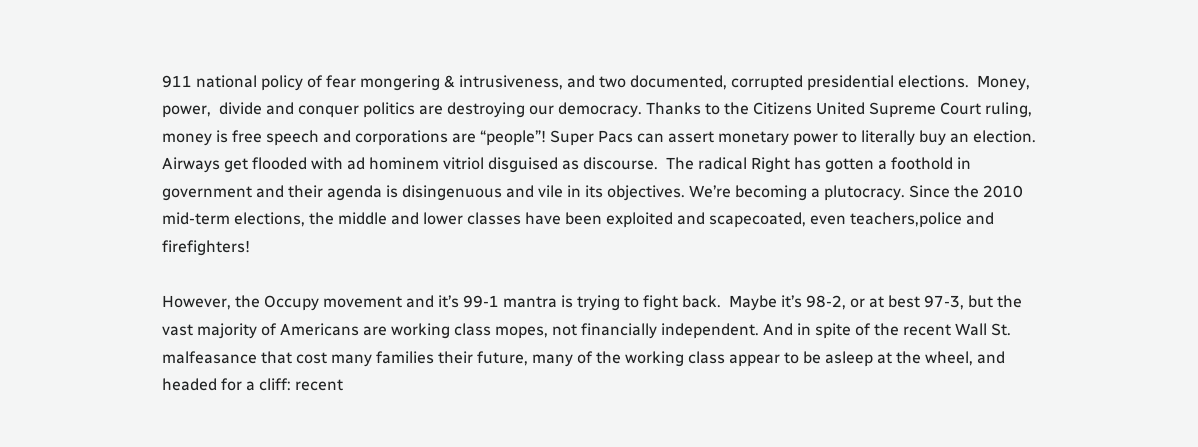911 national policy of fear mongering & intrusiveness, and two documented, corrupted presidential elections.  Money, power,  divide and conquer politics are destroying our democracy. Thanks to the Citizens United Supreme Court ruling, money is free speech and corporations are “people”! Super Pacs can assert monetary power to literally buy an election.  Airways get flooded with ad hominem vitriol disguised as discourse.  The radical Right has gotten a foothold in government and their agenda is disingenuous and vile in its objectives. We’re becoming a plutocracy. Since the 2010 mid-term elections, the middle and lower classes have been exploited and scapecoated, even teachers,police and firefighters!

However, the Occupy movement and it’s 99-1 mantra is trying to fight back.  Maybe it’s 98-2, or at best 97-3, but the vast majority of Americans are working class mopes, not financially independent. And in spite of the recent Wall St. malfeasance that cost many families their future, many of the working class appear to be asleep at the wheel, and headed for a cliff: recent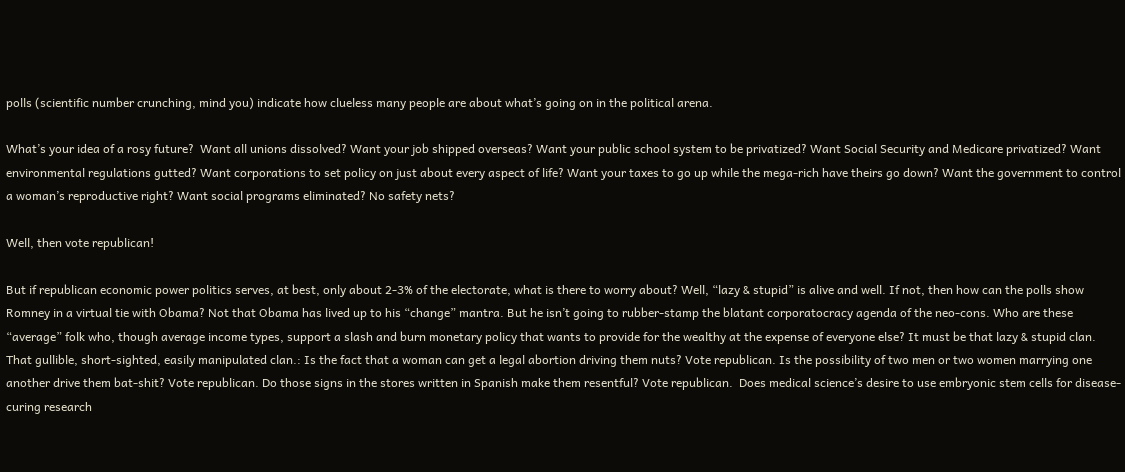polls (scientific number crunching, mind you) indicate how clueless many people are about what’s going on in the political arena.

What’s your idea of a rosy future?  Want all unions dissolved? Want your job shipped overseas? Want your public school system to be privatized? Want Social Security and Medicare privatized? Want environmental regulations gutted? Want corporations to set policy on just about every aspect of life? Want your taxes to go up while the mega-rich have theirs go down? Want the government to control a woman’s reproductive right? Want social programs eliminated? No safety nets?

Well, then vote republican!

But if republican economic power politics serves, at best, only about 2-3% of the electorate, what is there to worry about? Well, “lazy & stupid” is alive and well. If not, then how can the polls show Romney in a virtual tie with Obama? Not that Obama has lived up to his “change” mantra. But he isn’t going to rubber-stamp the blatant corporatocracy agenda of the neo-cons. Who are these “average” folk who, though average income types, support a slash and burn monetary policy that wants to provide for the wealthy at the expense of everyone else? It must be that lazy & stupid clan. That gullible, short-sighted, easily manipulated clan.: Is the fact that a woman can get a legal abortion driving them nuts? Vote republican. Is the possibility of two men or two women marrying one another drive them bat-shit? Vote republican. Do those signs in the stores written in Spanish make them resentful? Vote republican.  Does medical science’s desire to use embryonic stem cells for disease-curing research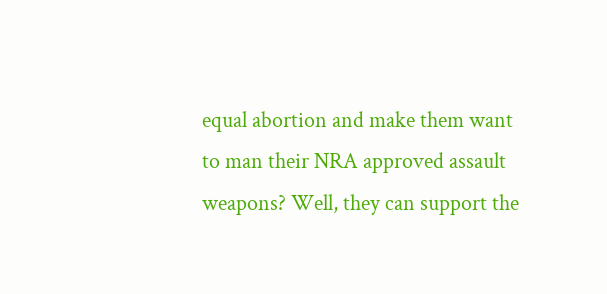equal abortion and make them want to man their NRA approved assault weapons? Well, they can support the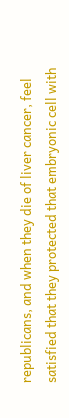republicans, and when they die of liver cancer, feel satisfied that they protected that embryonic cell with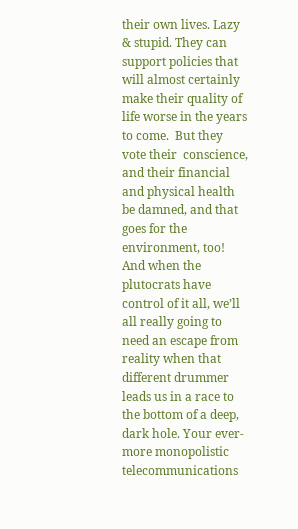their own lives. Lazy & stupid. They can support policies that will almost certainly make their quality of life worse in the years to come.  But they vote their  conscience, and their financial and physical health be damned, and that goes for the environment, too!  And when the plutocrats have control of it all, we’ll all really going to need an escape from reality when that different drummer leads us in a race to the bottom of a deep, dark hole. Your ever-more monopolistic telecommunications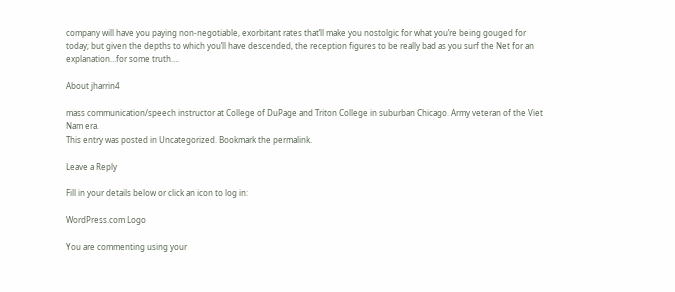company will have you paying non-negotiable, exorbitant rates that’ll make you nostolgic for what you’re being gouged for today; but given the depths to which you’ll have descended, the reception figures to be really bad as you surf the Net for an explanation…for some truth….

About jharrin4

mass communication/speech instructor at College of DuPage and Triton College in suburban Chicago. Army veteran of the Viet Nam era.
This entry was posted in Uncategorized. Bookmark the permalink.

Leave a Reply

Fill in your details below or click an icon to log in:

WordPress.com Logo

You are commenting using your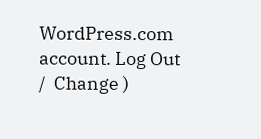WordPress.com account. Log Out /  Change )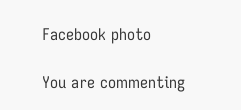Facebook photo

You are commenting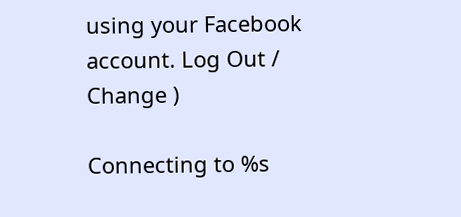using your Facebook account. Log Out /  Change )

Connecting to %s